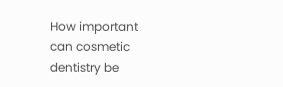How important can cosmetic dentistry be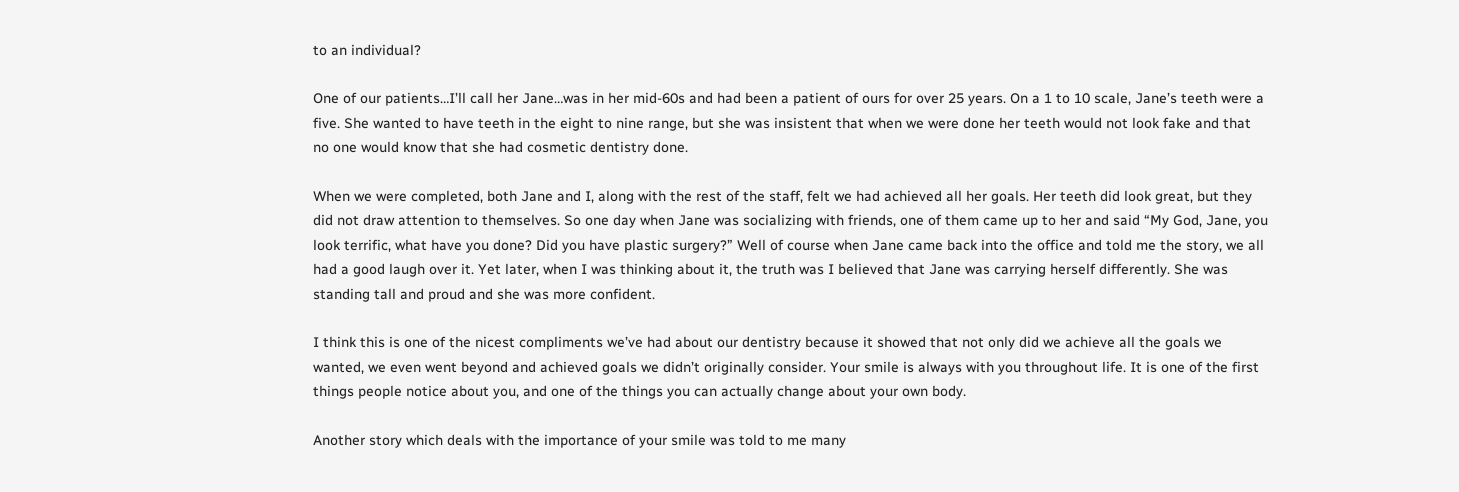to an individual?

One of our patients…I’ll call her Jane…was in her mid-60s and had been a patient of ours for over 25 years. On a 1 to 10 scale, Jane’s teeth were a five. She wanted to have teeth in the eight to nine range, but she was insistent that when we were done her teeth would not look fake and that no one would know that she had cosmetic dentistry done.

When we were completed, both Jane and I, along with the rest of the staff, felt we had achieved all her goals. Her teeth did look great, but they did not draw attention to themselves. So one day when Jane was socializing with friends, one of them came up to her and said “My God, Jane, you look terrific, what have you done? Did you have plastic surgery?” Well of course when Jane came back into the office and told me the story, we all had a good laugh over it. Yet later, when I was thinking about it, the truth was I believed that Jane was carrying herself differently. She was standing tall and proud and she was more confident.

I think this is one of the nicest compliments we’ve had about our dentistry because it showed that not only did we achieve all the goals we wanted, we even went beyond and achieved goals we didn’t originally consider. Your smile is always with you throughout life. It is one of the first things people notice about you, and one of the things you can actually change about your own body.

Another story which deals with the importance of your smile was told to me many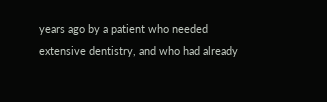years ago by a patient who needed extensive dentistry, and who had already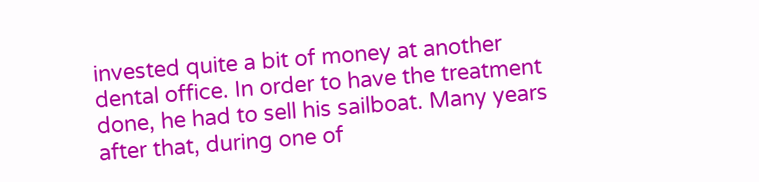invested quite a bit of money at another dental office. In order to have the treatment done, he had to sell his sailboat. Many years after that, during one of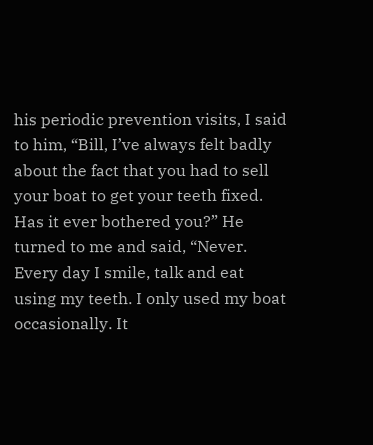his periodic prevention visits, I said to him, “Bill, I’ve always felt badly about the fact that you had to sell your boat to get your teeth fixed. Has it ever bothered you?” He turned to me and said, “Never. Every day I smile, talk and eat using my teeth. I only used my boat occasionally. It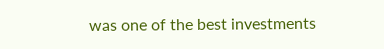was one of the best investments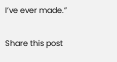I’ve ever made.”

Share this post